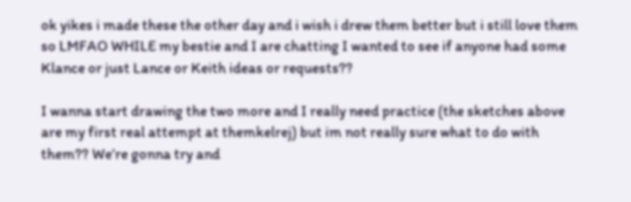ok yikes i made these the other day and i wish i drew them better but i still love them so LMFAO WHILE my bestie and I are chatting I wanted to see if anyone had some Klance or just Lance or Keith ideas or requests??

I wanna start drawing the two more and I really need practice (the sketches above are my first real attempt at themkelrej) but im not really sure what to do with them?? We’re gonna try and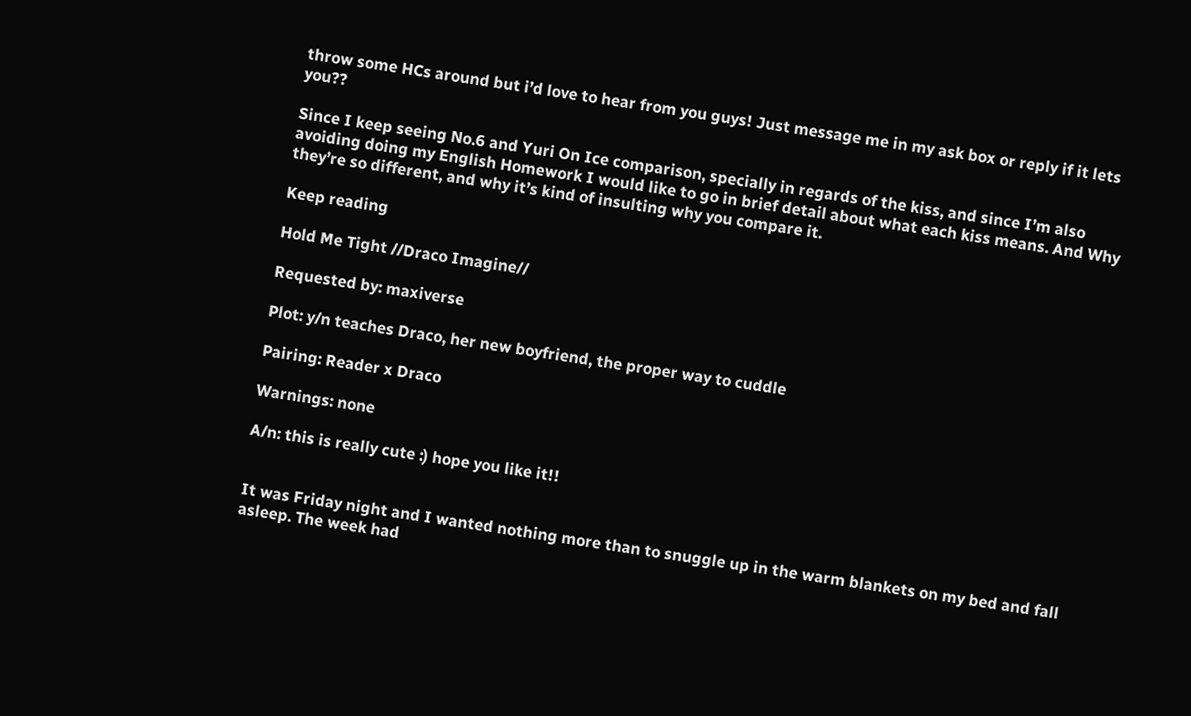throw some HCs around but i’d love to hear from you guys! Just message me in my ask box or reply if it lets you??

Since I keep seeing No.6 and Yuri On Ice comparison, specially in regards of the kiss, and since I’m also avoiding doing my English Homework I would like to go in brief detail about what each kiss means. And Why they’re so different, and why it’s kind of insulting why you compare it.

Keep reading

Hold Me Tight //Draco Imagine//

Requested by: maxiverse

Plot: y/n teaches Draco, her new boyfriend, the proper way to cuddle

Pairing: Reader x Draco

Warnings: none

A/n: this is really cute :) hope you like it!!


It was Friday night and I wanted nothing more than to snuggle up in the warm blankets on my bed and fall asleep. The week had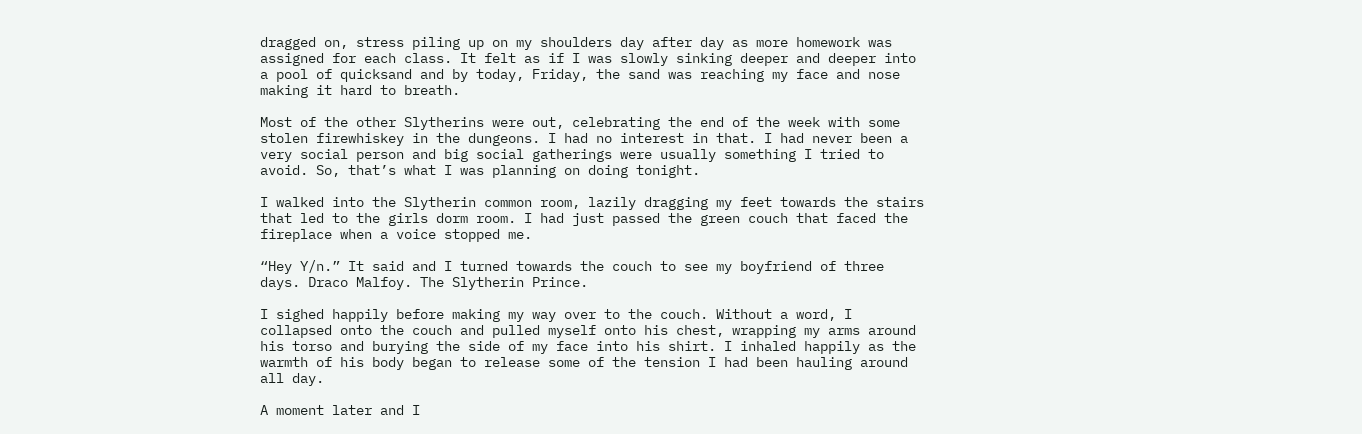dragged on, stress piling up on my shoulders day after day as more homework was assigned for each class. It felt as if I was slowly sinking deeper and deeper into a pool of quicksand and by today, Friday, the sand was reaching my face and nose making it hard to breath.

Most of the other Slytherins were out, celebrating the end of the week with some stolen firewhiskey in the dungeons. I had no interest in that. I had never been a very social person and big social gatherings were usually something I tried to avoid. So, that’s what I was planning on doing tonight.

I walked into the Slytherin common room, lazily dragging my feet towards the stairs that led to the girls dorm room. I had just passed the green couch that faced the fireplace when a voice stopped me.

“Hey Y/n.” It said and I turned towards the couch to see my boyfriend of three days. Draco Malfoy. The Slytherin Prince.

I sighed happily before making my way over to the couch. Without a word, I collapsed onto the couch and pulled myself onto his chest, wrapping my arms around his torso and burying the side of my face into his shirt. I inhaled happily as the warmth of his body began to release some of the tension I had been hauling around all day.

A moment later and I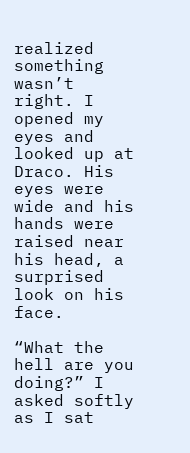realized something wasn’t right. I opened my eyes and looked up at Draco. His eyes were wide and his hands were raised near his head, a surprised look on his face.

“What the hell are you doing?” I asked softly as I sat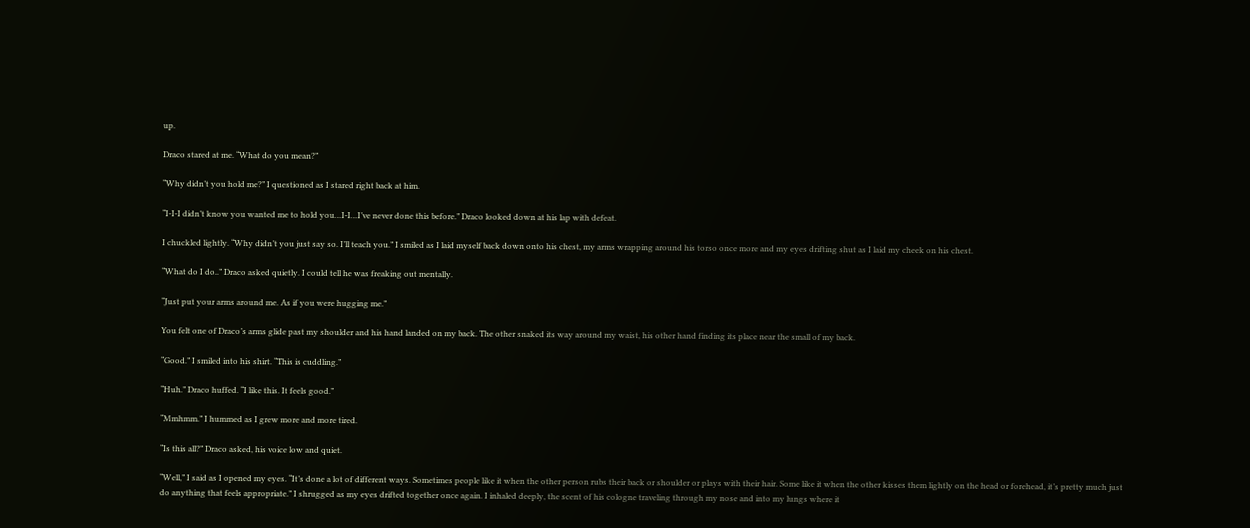up.

Draco stared at me. “What do you mean?”

“Why didn’t you hold me?” I questioned as I stared right back at him.

“I-I-I didn’t know you wanted me to hold you…I-I…I’ve never done this before.” Draco looked down at his lap with defeat.

I chuckled lightly. “Why didn’t you just say so. I’ll teach you.” I smiled as I laid myself back down onto his chest, my arms wrapping around his torso once more and my eyes drifting shut as I laid my cheek on his chest.

“What do I do..” Draco asked quietly. I could tell he was freaking out mentally.

“Just put your arms around me. As if you were hugging me.”

You felt one of Draco’s arms glide past my shoulder and his hand landed on my back. The other snaked its way around my waist, his other hand finding its place near the small of my back.

“Good.” I smiled into his shirt. “This is cuddling.”

“Huh.” Draco huffed. “I like this. It feels good.”

“Mmhmm.” I hummed as I grew more and more tired.

“Is this all?” Draco asked, his voice low and quiet.

“Well,” I said as I opened my eyes. “It’s done a lot of different ways. Sometimes people like it when the other person rubs their back or shoulder or plays with their hair. Some like it when the other kisses them lightly on the head or forehead, it’s pretty much just do anything that feels appropriate.” I shrugged as my eyes drifted together once again. I inhaled deeply, the scent of his cologne traveling through my nose and into my lungs where it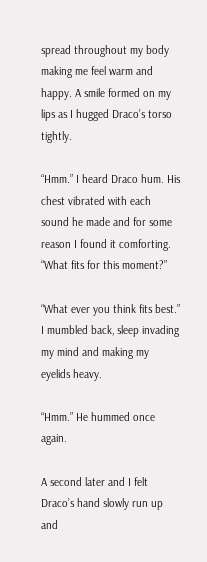spread throughout my body making me feel warm and happy. A smile formed on my lips as I hugged Draco’s torso tightly.

“Hmm.” I heard Draco hum. His chest vibrated with each sound he made and for some reason I found it comforting. “What fits for this moment?”

“What ever you think fits best.” I mumbled back, sleep invading my mind and making my eyelids heavy.

“Hmm.” He hummed once again.

A second later and I felt Draco’s hand slowly run up and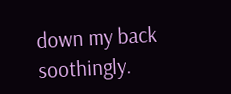down my back soothingly.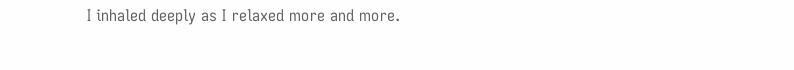I inhaled deeply as I relaxed more and more.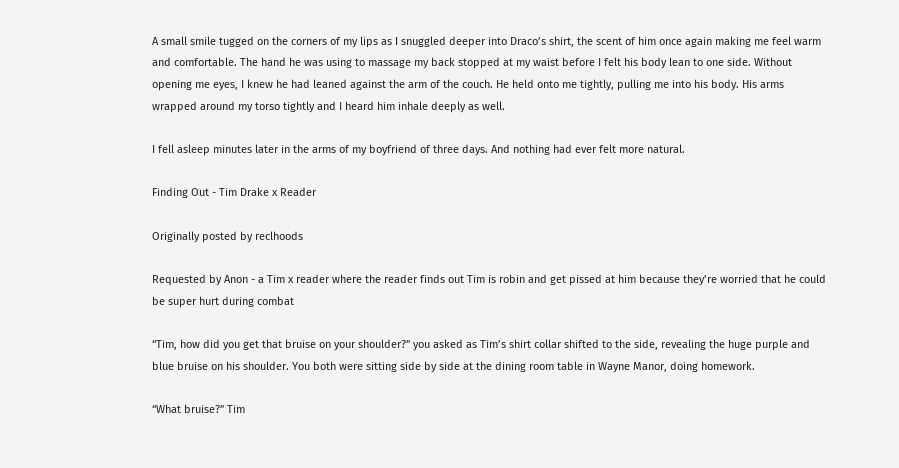A small smile tugged on the corners of my lips as I snuggled deeper into Draco’s shirt, the scent of him once again making me feel warm and comfortable. The hand he was using to massage my back stopped at my waist before I felt his body lean to one side. Without opening me eyes, I knew he had leaned against the arm of the couch. He held onto me tightly, pulling me into his body. His arms wrapped around my torso tightly and I heard him inhale deeply as well.

I fell asleep minutes later in the arms of my boyfriend of three days. And nothing had ever felt more natural.

Finding Out - Tim Drake x Reader

Originally posted by reclhoods

Requested by Anon - a Tim x reader where the reader finds out Tim is robin and get pissed at him because they’re worried that he could be super hurt during combat

“Tim, how did you get that bruise on your shoulder?” you asked as Tim’s shirt collar shifted to the side, revealing the huge purple and blue bruise on his shoulder. You both were sitting side by side at the dining room table in Wayne Manor, doing homework.

“What bruise?” Tim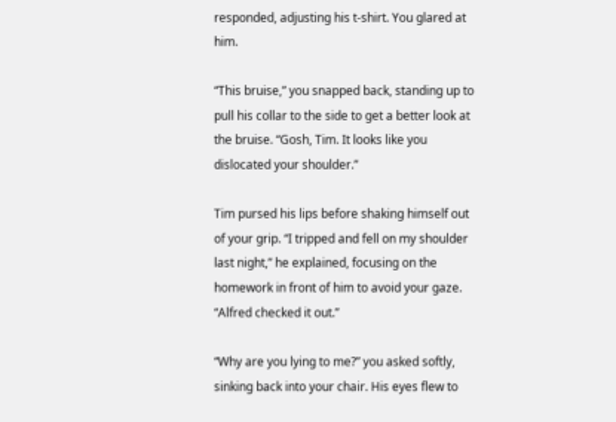responded, adjusting his t-shirt. You glared at him.

“This bruise,” you snapped back, standing up to pull his collar to the side to get a better look at the bruise. “Gosh, Tim. It looks like you dislocated your shoulder.”

Tim pursed his lips before shaking himself out of your grip. “I tripped and fell on my shoulder last night,” he explained, focusing on the homework in front of him to avoid your gaze. “Alfred checked it out.”

“Why are you lying to me?” you asked softly, sinking back into your chair. His eyes flew to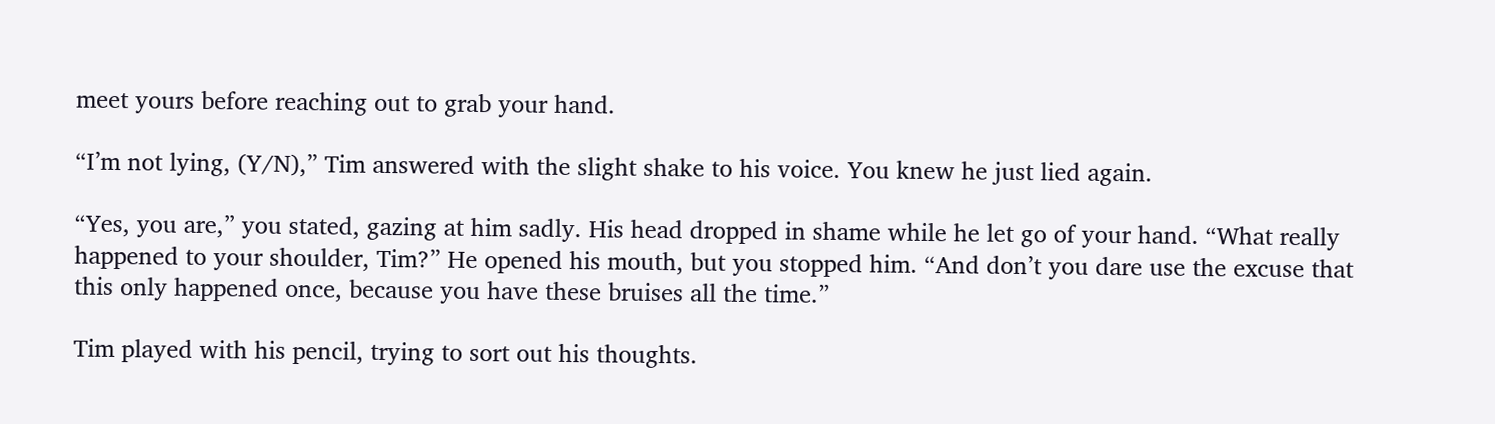meet yours before reaching out to grab your hand.

“I’m not lying, (Y/N),” Tim answered with the slight shake to his voice. You knew he just lied again.

“Yes, you are,” you stated, gazing at him sadly. His head dropped in shame while he let go of your hand. “What really happened to your shoulder, Tim?” He opened his mouth, but you stopped him. “And don’t you dare use the excuse that this only happened once, because you have these bruises all the time.”

Tim played with his pencil, trying to sort out his thoughts.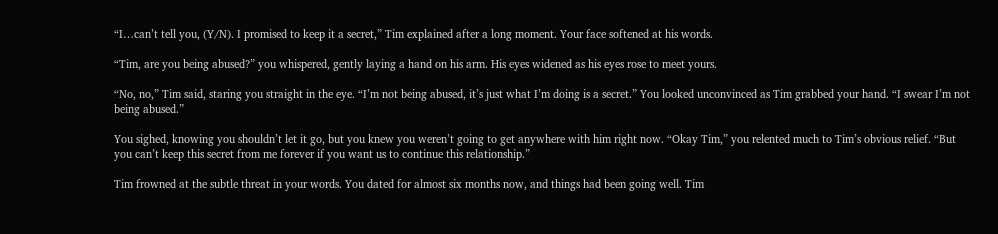“I…can’t tell you, (Y/N). I promised to keep it a secret,” Tim explained after a long moment. Your face softened at his words.

“Tim, are you being abused?” you whispered, gently laying a hand on his arm. His eyes widened as his eyes rose to meet yours.

“No, no,” Tim said, staring you straight in the eye. “I’m not being abused, it’s just what I’m doing is a secret.” You looked unconvinced as Tim grabbed your hand. “I swear I’m not being abused.”

You sighed, knowing you shouldn’t let it go, but you knew you weren’t going to get anywhere with him right now. “Okay Tim,” you relented much to Tim’s obvious relief. “But you can’t keep this secret from me forever if you want us to continue this relationship.”

Tim frowned at the subtle threat in your words. You dated for almost six months now, and things had been going well. Tim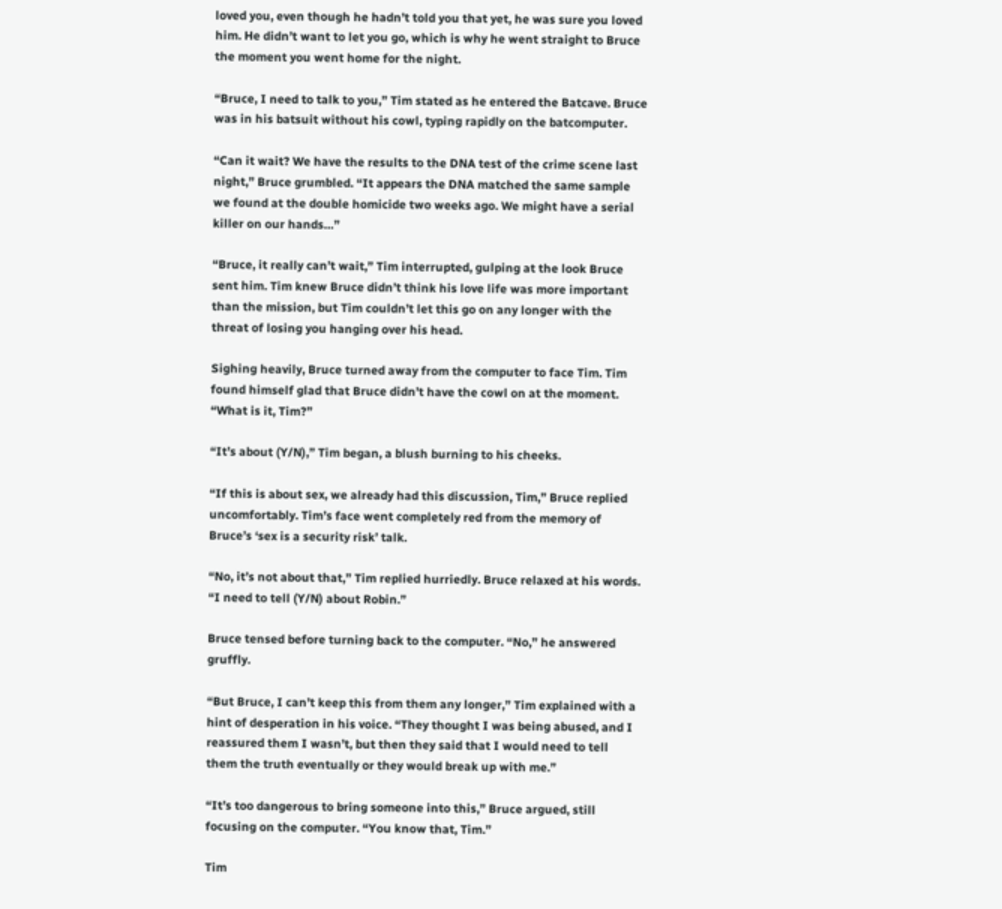loved you, even though he hadn’t told you that yet, he was sure you loved him. He didn’t want to let you go, which is why he went straight to Bruce the moment you went home for the night.

“Bruce, I need to talk to you,” Tim stated as he entered the Batcave. Bruce was in his batsuit without his cowl, typing rapidly on the batcomputer.

“Can it wait? We have the results to the DNA test of the crime scene last night,” Bruce grumbled. “It appears the DNA matched the same sample we found at the double homicide two weeks ago. We might have a serial killer on our hands…”

“Bruce, it really can’t wait,” Tim interrupted, gulping at the look Bruce sent him. Tim knew Bruce didn’t think his love life was more important than the mission, but Tim couldn’t let this go on any longer with the threat of losing you hanging over his head.

Sighing heavily, Bruce turned away from the computer to face Tim. Tim found himself glad that Bruce didn’t have the cowl on at the moment. “What is it, Tim?”

“It’s about (Y/N),” Tim began, a blush burning to his cheeks.

“If this is about sex, we already had this discussion, Tim,” Bruce replied uncomfortably. Tim’s face went completely red from the memory of Bruce’s ‘sex is a security risk’ talk.

“No, it’s not about that,” Tim replied hurriedly. Bruce relaxed at his words. “I need to tell (Y/N) about Robin.”

Bruce tensed before turning back to the computer. “No,” he answered gruffly.

“But Bruce, I can’t keep this from them any longer,” Tim explained with a hint of desperation in his voice. “They thought I was being abused, and I reassured them I wasn’t, but then they said that I would need to tell them the truth eventually or they would break up with me.”

“It’s too dangerous to bring someone into this,” Bruce argued, still focusing on the computer. “You know that, Tim.”

Tim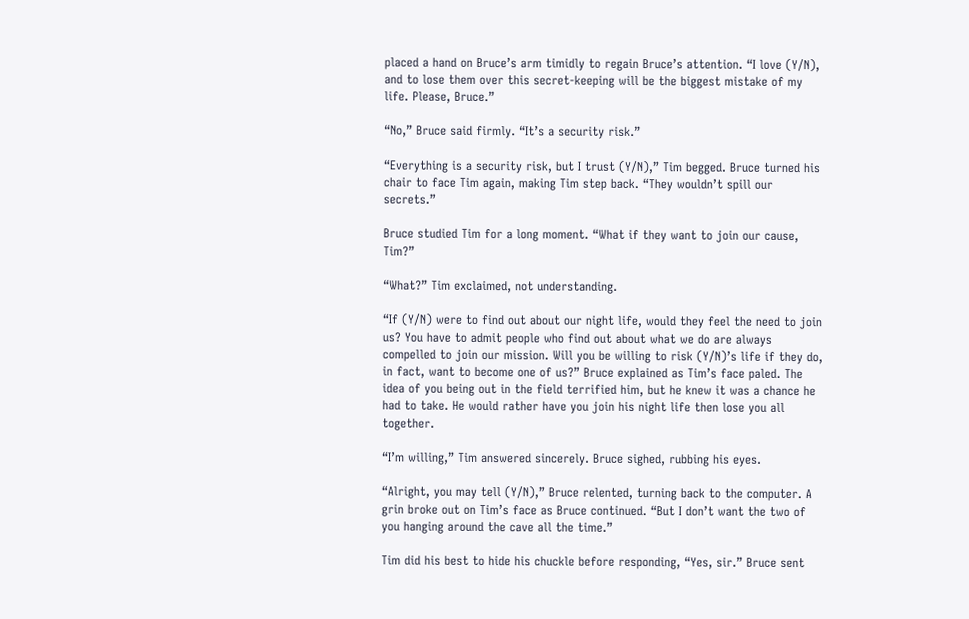placed a hand on Bruce’s arm timidly to regain Bruce’s attention. “I love (Y/N), and to lose them over this secret-keeping will be the biggest mistake of my life. Please, Bruce.”

“No,” Bruce said firmly. “It’s a security risk.”

“Everything is a security risk, but I trust (Y/N),” Tim begged. Bruce turned his chair to face Tim again, making Tim step back. “They wouldn’t spill our secrets.”

Bruce studied Tim for a long moment. “What if they want to join our cause, Tim?”

“What?” Tim exclaimed, not understanding.

“If (Y/N) were to find out about our night life, would they feel the need to join us? You have to admit people who find out about what we do are always compelled to join our mission. Will you be willing to risk (Y/N)’s life if they do, in fact, want to become one of us?” Bruce explained as Tim’s face paled. The idea of you being out in the field terrified him, but he knew it was a chance he had to take. He would rather have you join his night life then lose you all together.

“I’m willing,” Tim answered sincerely. Bruce sighed, rubbing his eyes.

“Alright, you may tell (Y/N),” Bruce relented, turning back to the computer. A grin broke out on Tim’s face as Bruce continued. “But I don’t want the two of you hanging around the cave all the time.”

Tim did his best to hide his chuckle before responding, “Yes, sir.” Bruce sent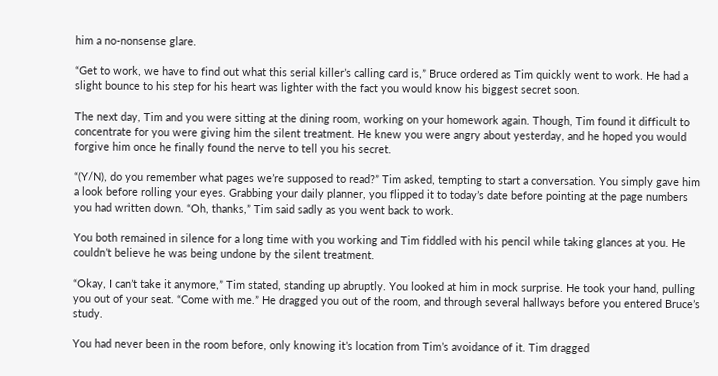him a no-nonsense glare.

“Get to work, we have to find out what this serial killer’s calling card is,” Bruce ordered as Tim quickly went to work. He had a slight bounce to his step for his heart was lighter with the fact you would know his biggest secret soon.

The next day, Tim and you were sitting at the dining room, working on your homework again. Though, Tim found it difficult to concentrate for you were giving him the silent treatment. He knew you were angry about yesterday, and he hoped you would forgive him once he finally found the nerve to tell you his secret.

“(Y/N), do you remember what pages we’re supposed to read?” Tim asked, tempting to start a conversation. You simply gave him a look before rolling your eyes. Grabbing your daily planner, you flipped it to today’s date before pointing at the page numbers you had written down. “Oh, thanks,” Tim said sadly as you went back to work.

You both remained in silence for a long time with you working and Tim fiddled with his pencil while taking glances at you. He couldn’t believe he was being undone by the silent treatment.

“Okay, I can’t take it anymore,” Tim stated, standing up abruptly. You looked at him in mock surprise. He took your hand, pulling you out of your seat. “Come with me.” He dragged you out of the room, and through several hallways before you entered Bruce’s study.

You had never been in the room before, only knowing it’s location from Tim’s avoidance of it. Tim dragged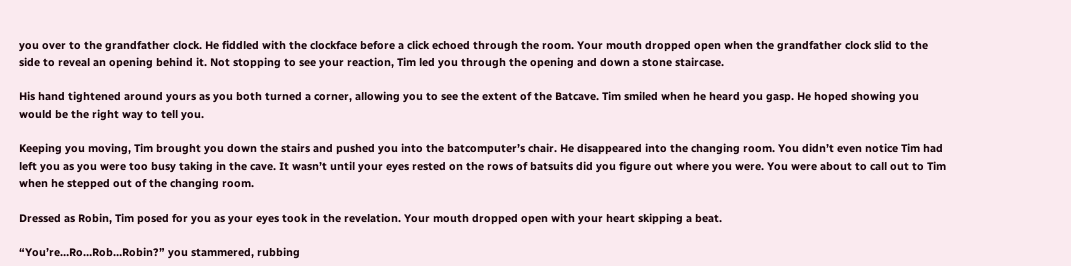you over to the grandfather clock. He fiddled with the clockface before a click echoed through the room. Your mouth dropped open when the grandfather clock slid to the side to reveal an opening behind it. Not stopping to see your reaction, Tim led you through the opening and down a stone staircase.

His hand tightened around yours as you both turned a corner, allowing you to see the extent of the Batcave. Tim smiled when he heard you gasp. He hoped showing you would be the right way to tell you.

Keeping you moving, Tim brought you down the stairs and pushed you into the batcomputer’s chair. He disappeared into the changing room. You didn’t even notice Tim had left you as you were too busy taking in the cave. It wasn’t until your eyes rested on the rows of batsuits did you figure out where you were. You were about to call out to Tim when he stepped out of the changing room.

Dressed as Robin, Tim posed for you as your eyes took in the revelation. Your mouth dropped open with your heart skipping a beat.

“You’re…Ro…Rob…Robin?” you stammered, rubbing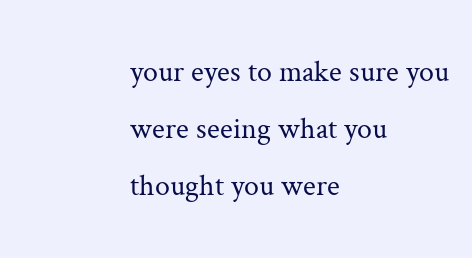your eyes to make sure you were seeing what you thought you were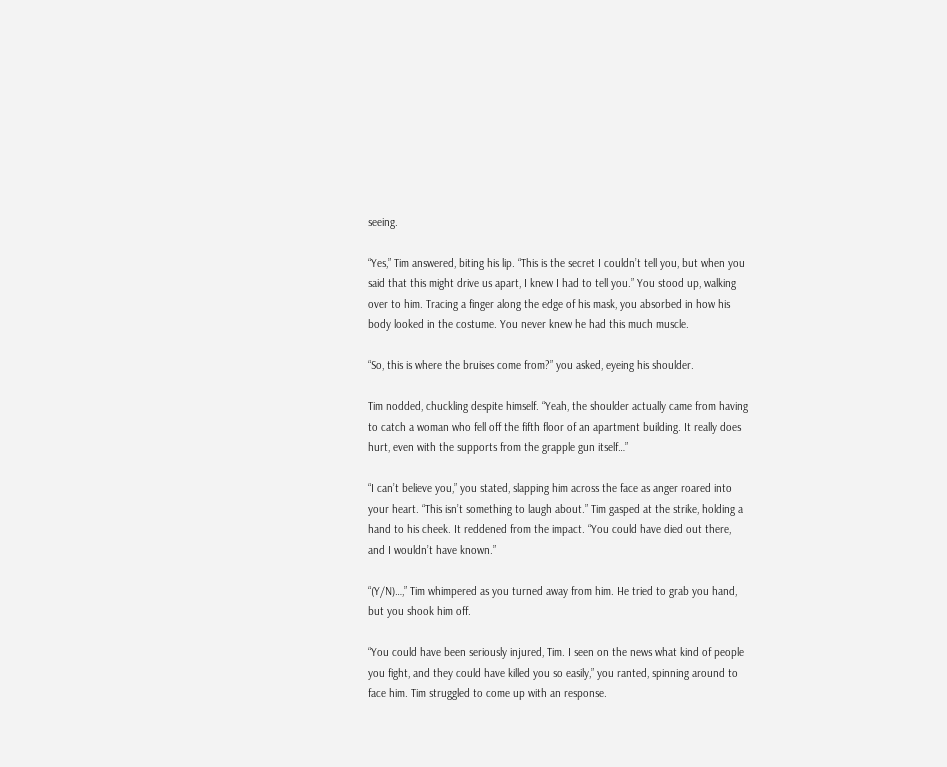seeing.

“Yes,” Tim answered, biting his lip. “This is the secret I couldn’t tell you, but when you said that this might drive us apart, I knew I had to tell you.” You stood up, walking over to him. Tracing a finger along the edge of his mask, you absorbed in how his body looked in the costume. You never knew he had this much muscle.

“So, this is where the bruises come from?” you asked, eyeing his shoulder.

Tim nodded, chuckling despite himself. “Yeah, the shoulder actually came from having to catch a woman who fell off the fifth floor of an apartment building. It really does hurt, even with the supports from the grapple gun itself…”

“I can’t believe you,” you stated, slapping him across the face as anger roared into your heart. “This isn’t something to laugh about.” Tim gasped at the strike, holding a hand to his cheek. It reddened from the impact. “You could have died out there, and I wouldn’t have known.”

“(Y/N)…,” Tim whimpered as you turned away from him. He tried to grab you hand, but you shook him off.

“You could have been seriously injured, Tim. I seen on the news what kind of people you fight, and they could have killed you so easily,” you ranted, spinning around to face him. Tim struggled to come up with an response.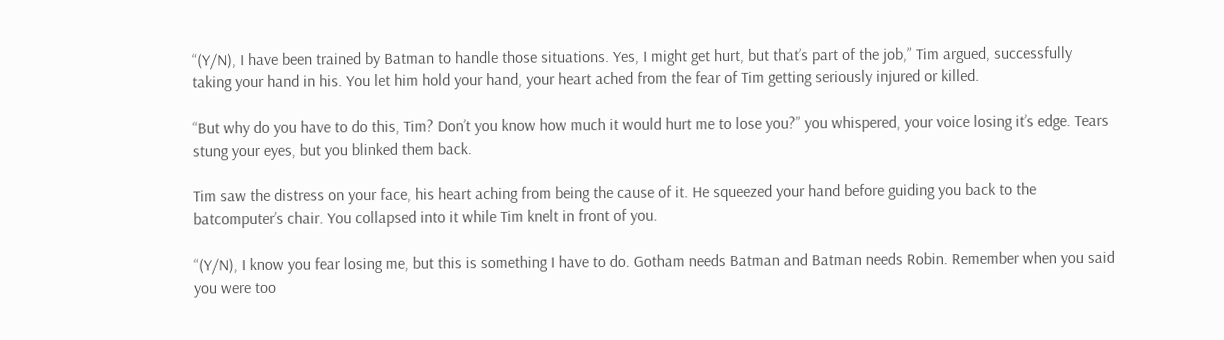“(Y/N), I have been trained by Batman to handle those situations. Yes, I might get hurt, but that’s part of the job,” Tim argued, successfully taking your hand in his. You let him hold your hand, your heart ached from the fear of Tim getting seriously injured or killed.

“But why do you have to do this, Tim? Don’t you know how much it would hurt me to lose you?” you whispered, your voice losing it’s edge. Tears stung your eyes, but you blinked them back.

Tim saw the distress on your face, his heart aching from being the cause of it. He squeezed your hand before guiding you back to the batcomputer’s chair. You collapsed into it while Tim knelt in front of you.

“(Y/N), I know you fear losing me, but this is something I have to do. Gotham needs Batman and Batman needs Robin. Remember when you said you were too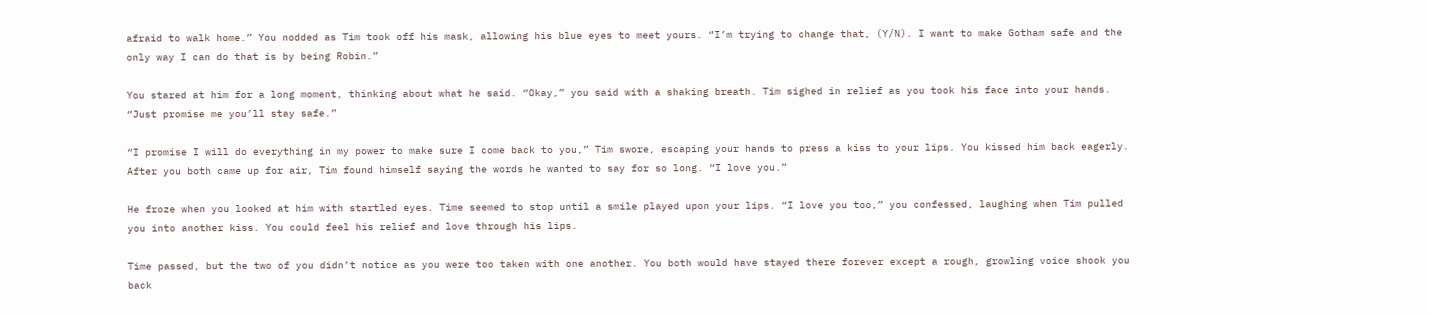afraid to walk home.” You nodded as Tim took off his mask, allowing his blue eyes to meet yours. “I’m trying to change that, (Y/N). I want to make Gotham safe and the only way I can do that is by being Robin.”

You stared at him for a long moment, thinking about what he said. “Okay,” you said with a shaking breath. Tim sighed in relief as you took his face into your hands. “Just promise me you’ll stay safe.”

“I promise I will do everything in my power to make sure I come back to you,” Tim swore, escaping your hands to press a kiss to your lips. You kissed him back eagerly. After you both came up for air, Tim found himself saying the words he wanted to say for so long. “I love you.”

He froze when you looked at him with startled eyes. Time seemed to stop until a smile played upon your lips. “I love you too,” you confessed, laughing when Tim pulled you into another kiss. You could feel his relief and love through his lips.

Time passed, but the two of you didn’t notice as you were too taken with one another. You both would have stayed there forever except a rough, growling voice shook you back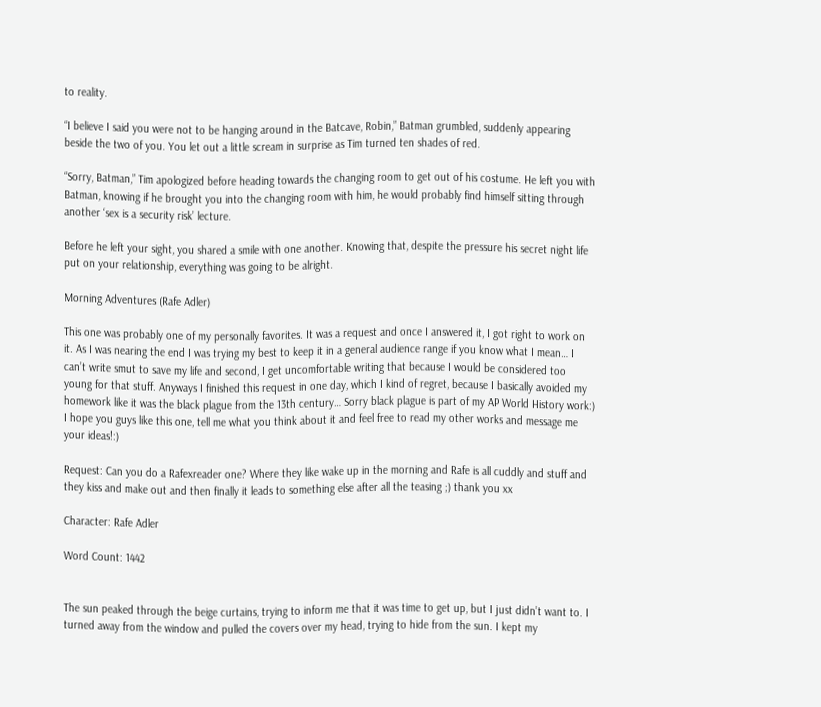to reality.

“I believe I said you were not to be hanging around in the Batcave, Robin,” Batman grumbled, suddenly appearing beside the two of you. You let out a little scream in surprise as Tim turned ten shades of red.

“Sorry, Batman,” Tim apologized before heading towards the changing room to get out of his costume. He left you with Batman, knowing if he brought you into the changing room with him, he would probably find himself sitting through another ‘sex is a security risk’ lecture.

Before he left your sight, you shared a smile with one another. Knowing that, despite the pressure his secret night life put on your relationship, everything was going to be alright.

Morning Adventures (Rafe Adler)

This one was probably one of my personally favorites. It was a request and once I answered it, I got right to work on it. As I was nearing the end I was trying my best to keep it in a general audience range if you know what I mean… I can’t write smut to save my life and second, I get uncomfortable writing that because I would be considered too young for that stuff. Anyways I finished this request in one day, which I kind of regret, because I basically avoided my homework like it was the black plague from the 13th century… Sorry black plague is part of my AP World History work:) I hope you guys like this one, tell me what you think about it and feel free to read my other works and message me your ideas!:)

Request: Can you do a Rafexreader one? Where they like wake up in the morning and Rafe is all cuddly and stuff and they kiss and make out and then finally it leads to something else after all the teasing ;) thank you xx

Character: Rafe Adler

Word Count: 1442


The sun peaked through the beige curtains, trying to inform me that it was time to get up, but I just didn’t want to. I turned away from the window and pulled the covers over my head, trying to hide from the sun. I kept my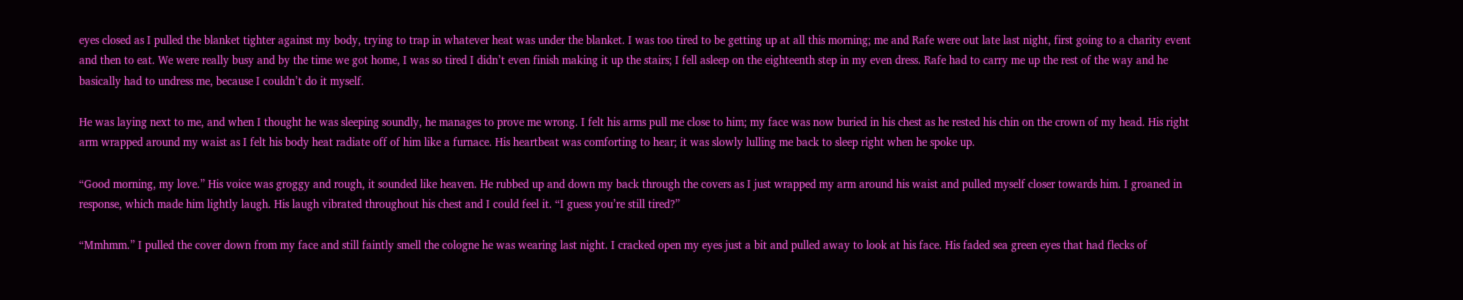eyes closed as I pulled the blanket tighter against my body, trying to trap in whatever heat was under the blanket. I was too tired to be getting up at all this morning; me and Rafe were out late last night, first going to a charity event and then to eat. We were really busy and by the time we got home, I was so tired I didn’t even finish making it up the stairs; I fell asleep on the eighteenth step in my even dress. Rafe had to carry me up the rest of the way and he basically had to undress me, because I couldn’t do it myself.

He was laying next to me, and when I thought he was sleeping soundly, he manages to prove me wrong. I felt his arms pull me close to him; my face was now buried in his chest as he rested his chin on the crown of my head. His right arm wrapped around my waist as I felt his body heat radiate off of him like a furnace. His heartbeat was comforting to hear; it was slowly lulling me back to sleep right when he spoke up.

“Good morning, my love.” His voice was groggy and rough, it sounded like heaven. He rubbed up and down my back through the covers as I just wrapped my arm around his waist and pulled myself closer towards him. I groaned in response, which made him lightly laugh. His laugh vibrated throughout his chest and I could feel it. “I guess you’re still tired?”

“Mmhmm.” I pulled the cover down from my face and still faintly smell the cologne he was wearing last night. I cracked open my eyes just a bit and pulled away to look at his face. His faded sea green eyes that had flecks of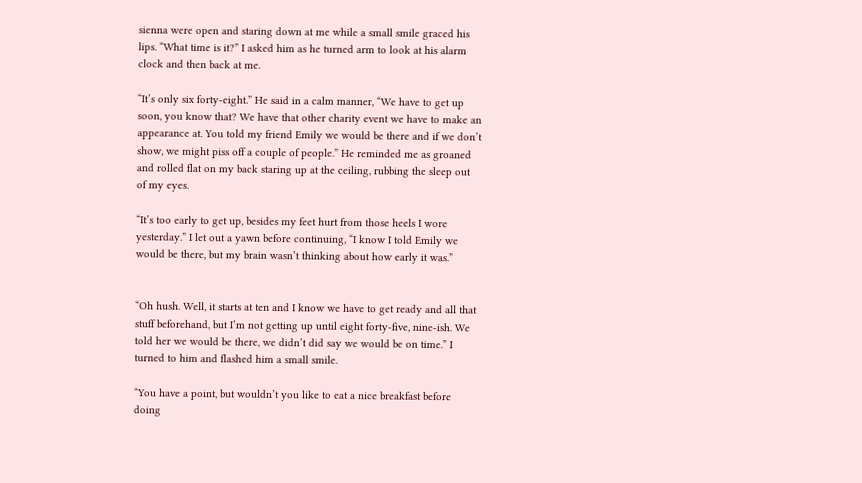sienna were open and staring down at me while a small smile graced his lips. “What time is it?” I asked him as he turned arm to look at his alarm clock and then back at me.

“It’s only six forty-eight.” He said in a calm manner, “We have to get up soon, you know that? We have that other charity event we have to make an appearance at. You told my friend Emily we would be there and if we don’t show, we might piss off a couple of people.” He reminded me as groaned and rolled flat on my back staring up at the ceiling, rubbing the sleep out of my eyes.

“It’s too early to get up, besides my feet hurt from those heels I wore yesterday.” I let out a yawn before continuing, “I know I told Emily we would be there, but my brain wasn’t thinking about how early it was.”


“Oh hush. Well, it starts at ten and I know we have to get ready and all that stuff beforehand, but I’m not getting up until eight forty-five, nine-ish. We told her we would be there, we didn’t did say we would be on time.” I turned to him and flashed him a small smile.

“You have a point, but wouldn’t you like to eat a nice breakfast before doing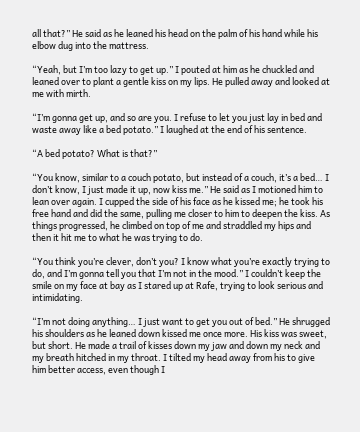all that?” He said as he leaned his head on the palm of his hand while his elbow dug into the mattress.

“Yeah, but I’m too lazy to get up.” I pouted at him as he chuckled and leaned over to plant a gentle kiss on my lips. He pulled away and looked at me with mirth.

“I’m gonna get up, and so are you. I refuse to let you just lay in bed and waste away like a bed potato.” I laughed at the end of his sentence.

“A bed potato? What is that?”

“You know, similar to a couch potato, but instead of a couch, it’s a bed… I don’t know, I just made it up, now kiss me.” He said as I motioned him to lean over again. I cupped the side of his face as he kissed me; he took his free hand and did the same, pulling me closer to him to deepen the kiss. As things progressed, he climbed on top of me and straddled my hips and then it hit me to what he was trying to do.

“You think you’re clever, don’t you? I know what you’re exactly trying to do, and I’m gonna tell you that I’m not in the mood.” I couldn’t keep the smile on my face at bay as I stared up at Rafe, trying to look serious and intimidating.

“I’m not doing anything… I just want to get you out of bed.” He shrugged his shoulders as he leaned down kissed me once more. His kiss was sweet, but short. He made a trail of kisses down my jaw and down my neck and my breath hitched in my throat. I tilted my head away from his to give him better access, even though I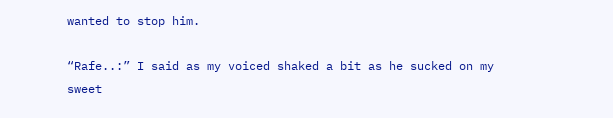wanted to stop him.

“Rafe..:” I said as my voiced shaked a bit as he sucked on my sweet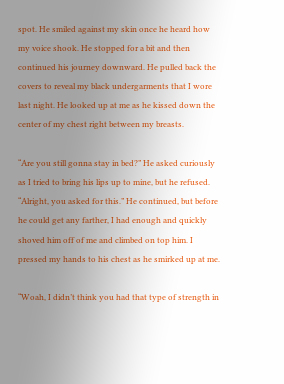spot. He smiled against my skin once he heard how my voice shook. He stopped for a bit and then continued his journey downward. He pulled back the covers to reveal my black undergarments that I wore last night. He looked up at me as he kissed down the center of my chest right between my breasts.

“Are you still gonna stay in bed?” He asked curiously as I tried to bring his lips up to mine, but he refused. “Alright, you asked for this.” He continued, but before he could get any farther, I had enough and quickly shoved him off of me and climbed on top him. I pressed my hands to his chest as he smirked up at me.

“Woah, I didn’t think you had that type of strength in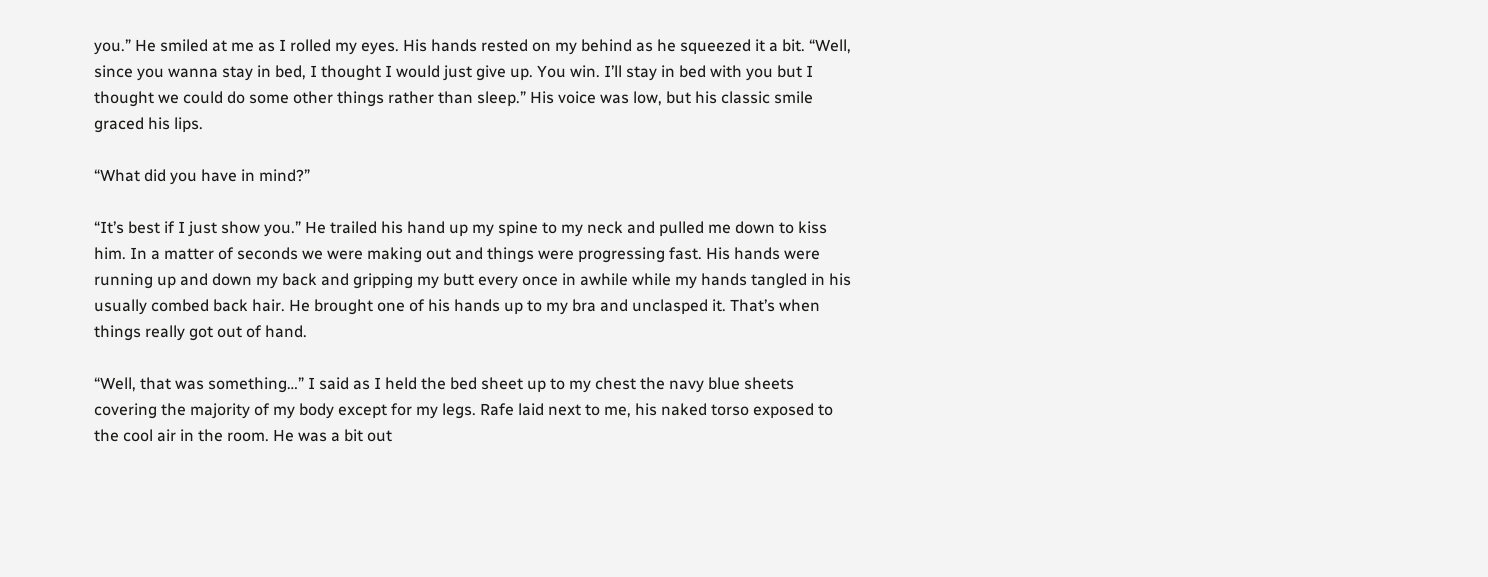you.” He smiled at me as I rolled my eyes. His hands rested on my behind as he squeezed it a bit. “Well, since you wanna stay in bed, I thought I would just give up. You win. I’ll stay in bed with you but I thought we could do some other things rather than sleep.” His voice was low, but his classic smile graced his lips.

“What did you have in mind?”

“It’s best if I just show you.” He trailed his hand up my spine to my neck and pulled me down to kiss him. In a matter of seconds we were making out and things were progressing fast. His hands were running up and down my back and gripping my butt every once in awhile while my hands tangled in his usually combed back hair. He brought one of his hands up to my bra and unclasped it. That’s when things really got out of hand.

“Well, that was something…” I said as I held the bed sheet up to my chest the navy blue sheets covering the majority of my body except for my legs. Rafe laid next to me, his naked torso exposed to the cool air in the room. He was a bit out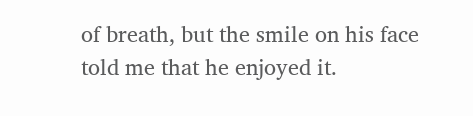of breath, but the smile on his face told me that he enjoyed it.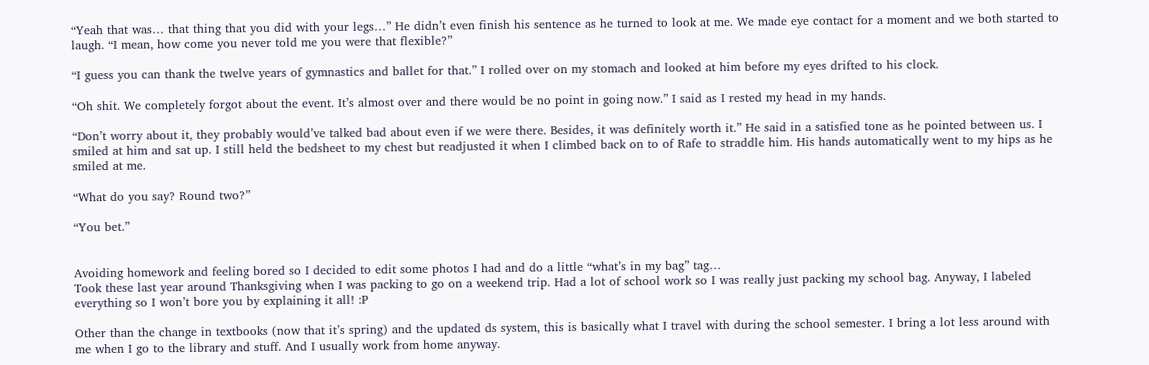“Yeah that was… that thing that you did with your legs…” He didn’t even finish his sentence as he turned to look at me. We made eye contact for a moment and we both started to laugh. “I mean, how come you never told me you were that flexible?”

“I guess you can thank the twelve years of gymnastics and ballet for that.” I rolled over on my stomach and looked at him before my eyes drifted to his clock.

“Oh shit. We completely forgot about the event. It’s almost over and there would be no point in going now.” I said as I rested my head in my hands.

“Don’t worry about it, they probably would’ve talked bad about even if we were there. Besides, it was definitely worth it.” He said in a satisfied tone as he pointed between us. I smiled at him and sat up. I still held the bedsheet to my chest but readjusted it when I climbed back on to of Rafe to straddle him. His hands automatically went to my hips as he smiled at me.

“What do you say? Round two?”

“You bet.”


Avoiding homework and feeling bored so I decided to edit some photos I had and do a little “what’s in my bag” tag…
Took these last year around Thanksgiving when I was packing to go on a weekend trip. Had a lot of school work so I was really just packing my school bag. Anyway, I labeled everything so I won’t bore you by explaining it all! :P

Other than the change in textbooks (now that it’s spring) and the updated ds system, this is basically what I travel with during the school semester. I bring a lot less around with me when I go to the library and stuff. And I usually work from home anyway.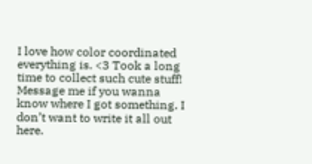I love how color coordinated everything is. <3 Took a long time to collect such cute stuff!
Message me if you wanna know where I got something. I don’t want to write it all out here.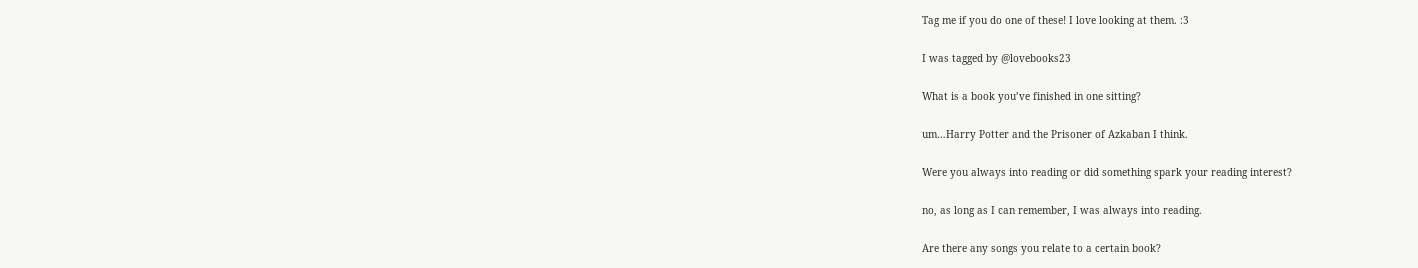Tag me if you do one of these! I love looking at them. :3

I was tagged by @lovebooks23

What is a book you’ve finished in one sitting?

um…Harry Potter and the Prisoner of Azkaban I think.

Were you always into reading or did something spark your reading interest?

no, as long as I can remember, I was always into reading.

Are there any songs you relate to a certain book?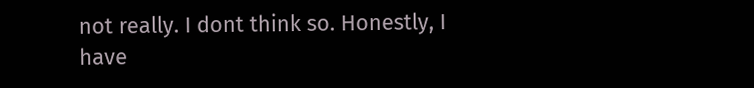not really. I dont think so. Honestly, I have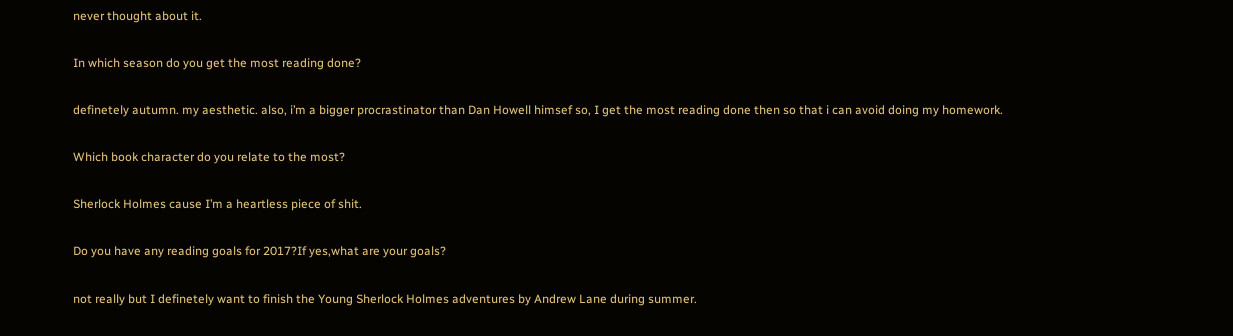never thought about it.

In which season do you get the most reading done?

definetely autumn. my aesthetic. also, i’m a bigger procrastinator than Dan Howell himsef so, I get the most reading done then so that i can avoid doing my homework.

Which book character do you relate to the most?

Sherlock Holmes cause I’m a heartless piece of shit.

Do you have any reading goals for 2017?If yes,what are your goals?

not really but I definetely want to finish the Young Sherlock Holmes adventures by Andrew Lane during summer.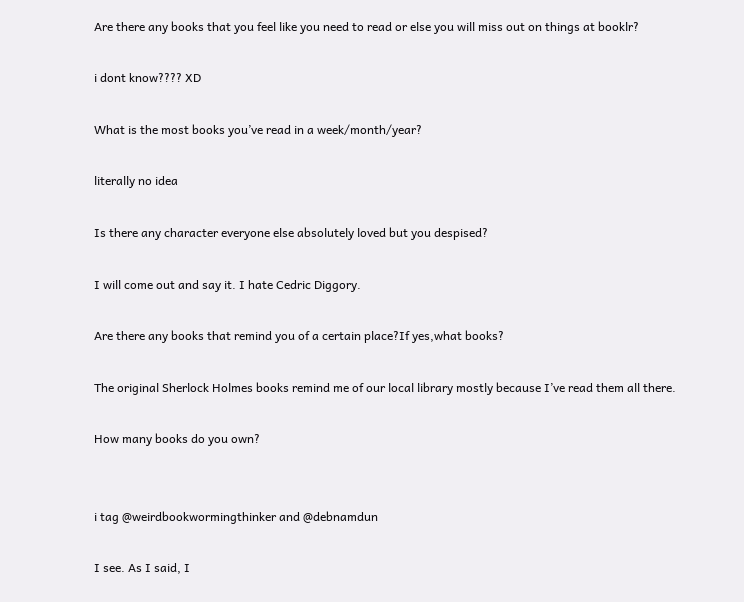Are there any books that you feel like you need to read or else you will miss out on things at booklr?

i dont know???? XD

What is the most books you’ve read in a week/month/year?

literally no idea

Is there any character everyone else absolutely loved but you despised?

I will come out and say it. I hate Cedric Diggory.

Are there any books that remind you of a certain place?If yes,what books?

The original Sherlock Holmes books remind me of our local library mostly because I’ve read them all there.

How many books do you own?


i tag @weirdbookwormingthinker and @debnamdun

I see. As I said, I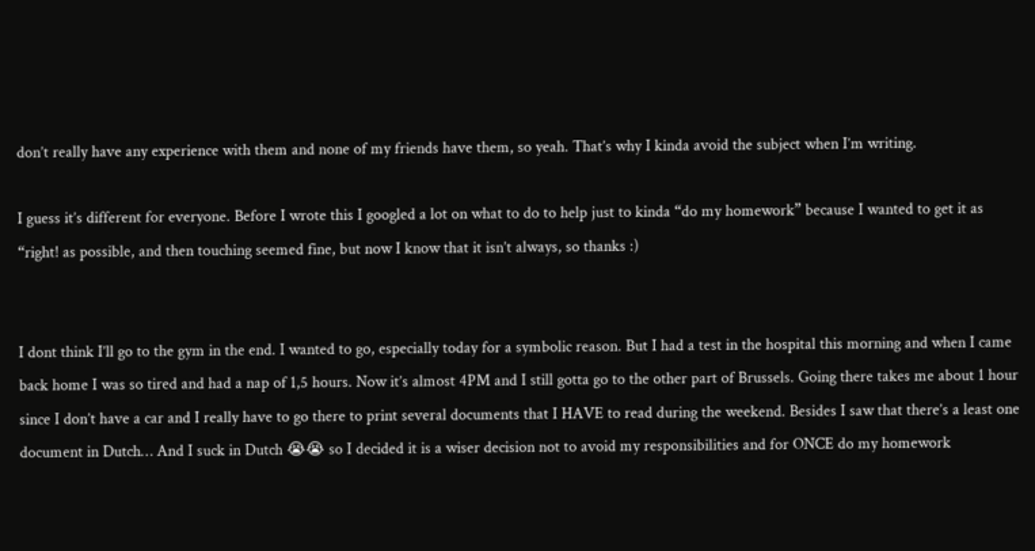don’t really have any experience with them and none of my friends have them, so yeah. That’s why I kinda avoid the subject when I’m writing.

I guess it’s different for everyone. Before I wrote this I googled a lot on what to do to help just to kinda “do my homework” because I wanted to get it as “right! as possible, and then touching seemed fine, but now I know that it isn’t always, so thanks :)


I dont think I’ll go to the gym in the end. I wanted to go, especially today for a symbolic reason. But I had a test in the hospital this morning and when I came back home I was so tired and had a nap of 1,5 hours. Now it’s almost 4PM and I still gotta go to the other part of Brussels. Going there takes me about 1 hour since I don’t have a car and I really have to go there to print several documents that I HAVE to read during the weekend. Besides I saw that there’s a least one document in Dutch… And I suck in Dutch 😭😭 so I decided it is a wiser decision not to avoid my responsibilities and for ONCE do my homework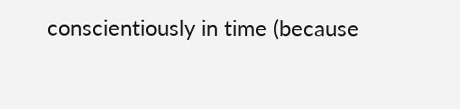conscientiously in time (because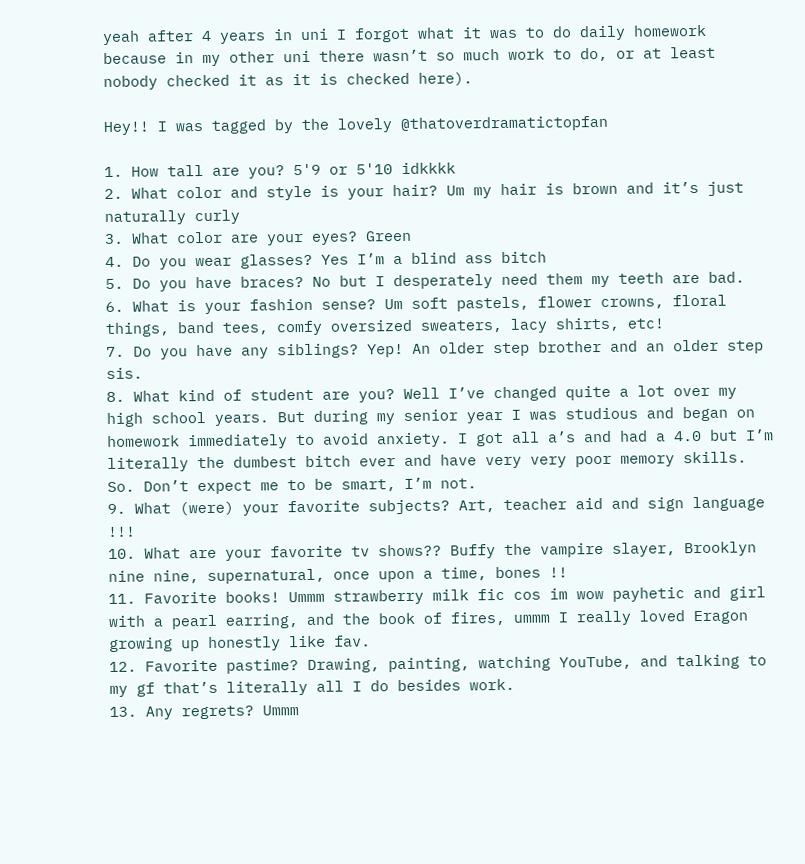yeah after 4 years in uni I forgot what it was to do daily homework because in my other uni there wasn’t so much work to do, or at least nobody checked it as it is checked here).

Hey!! I was tagged by the lovely @thatoverdramatictopfan

1. How tall are you? 5'9 or 5'10 idkkkk
2. What color and style is your hair? Um my hair is brown and it’s just naturally curly
3. What color are your eyes? Green
4. Do you wear glasses? Yes I’m a blind ass bitch
5. Do you have braces? No but I desperately need them my teeth are bad.
6. What is your fashion sense? Um soft pastels, flower crowns, floral things, band tees, comfy oversized sweaters, lacy shirts, etc!
7. Do you have any siblings? Yep! An older step brother and an older step sis.
8. What kind of student are you? Well I’ve changed quite a lot over my high school years. But during my senior year I was studious and began on homework immediately to avoid anxiety. I got all a’s and had a 4.0 but I’m literally the dumbest bitch ever and have very very poor memory skills. So. Don’t expect me to be smart, I’m not.
9. What (were) your favorite subjects? Art, teacher aid and sign language !!!
10. What are your favorite tv shows?? Buffy the vampire slayer, Brooklyn nine nine, supernatural, once upon a time, bones !!
11. Favorite books! Ummm strawberry milk fic cos im wow payhetic and girl with a pearl earring, and the book of fires, ummm I really loved Eragon growing up honestly like fav.
12. Favorite pastime? Drawing, painting, watching YouTube, and talking to my gf that’s literally all I do besides work.
13. Any regrets? Ummm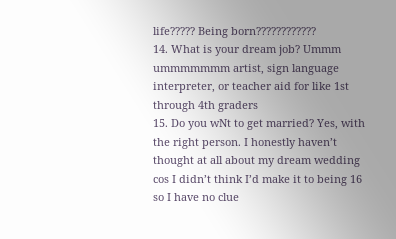life????? Being born????????????
14. What is your dream job? Ummm ummmmmmm artist, sign language interpreter, or teacher aid for like 1st through 4th graders
15. Do you wNt to get married? Yes, with the right person. I honestly haven’t thought at all about my dream wedding cos I didn’t think I’d make it to being 16 so I have no clue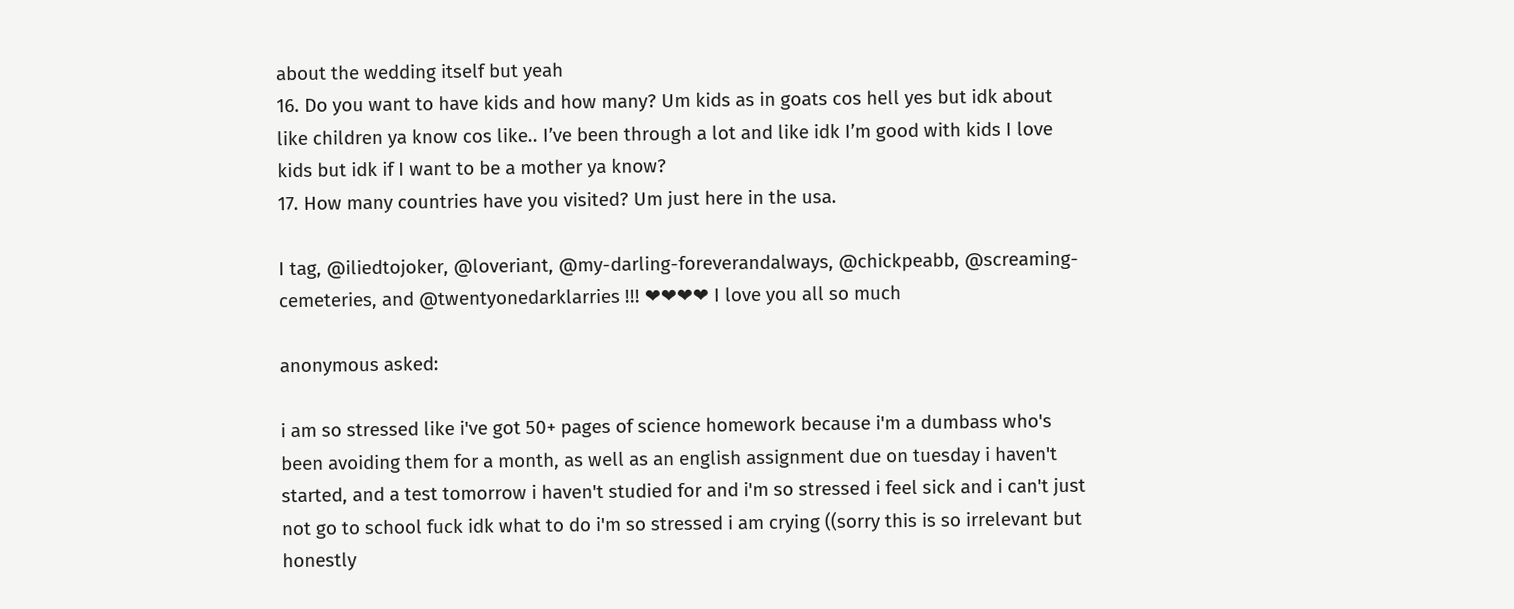about the wedding itself but yeah
16. Do you want to have kids and how many? Um kids as in goats cos hell yes but idk about like children ya know cos like.. I’ve been through a lot and like idk I’m good with kids I love kids but idk if I want to be a mother ya know?
17. How many countries have you visited? Um just here in the usa.

I tag, @iliedtojoker, @loveriant, @my-darling-foreverandalways, @chickpeabb, @screaming-cemeteries, and @twentyonedarklarries !!! ❤❤❤❤ I love you all so much

anonymous asked:

i am so stressed like i've got 50+ pages of science homework because i'm a dumbass who's been avoiding them for a month, as well as an english assignment due on tuesday i haven't started, and a test tomorrow i haven't studied for and i'm so stressed i feel sick and i can't just not go to school fuck idk what to do i'm so stressed i am crying ((sorry this is so irrelevant but honestly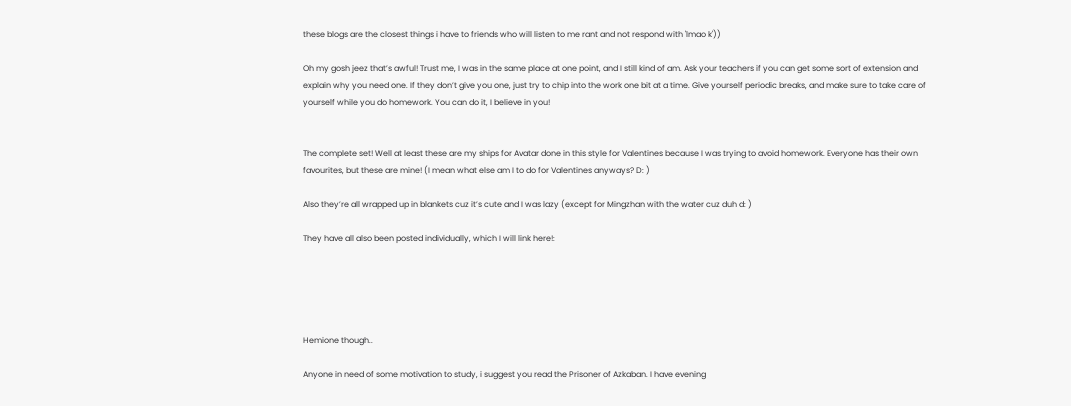these blogs are the closest things i have to friends who will listen to me rant and not respond with 'lmao k'))

Oh my gosh jeez that’s awful! Trust me, I was in the same place at one point, and I still kind of am. Ask your teachers if you can get some sort of extension and explain why you need one. If they don’t give you one, just try to chip into the work one bit at a time. Give yourself periodic breaks, and make sure to take care of yourself while you do homework. You can do it, I believe in you!


The complete set! Well at least these are my ships for Avatar done in this style for Valentines because I was trying to avoid homework. Everyone has their own favourites, but these are mine! (I mean what else am I to do for Valentines anyways? D: )

Also they’re all wrapped up in blankets cuz it’s cute and I was lazy (except for Mingzhan with the water cuz duh d: )

They have all also been posted individually, which I will link here!:





Hemione though..

Anyone in need of some motivation to study, i suggest you read the Prisoner of Azkaban. I have evening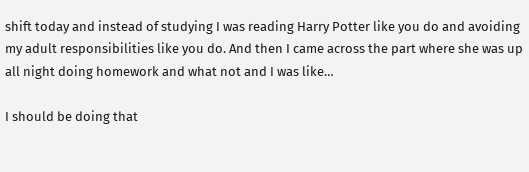shift today and instead of studying I was reading Harry Potter like you do and avoiding my adult responsibilities like you do. And then I came across the part where she was up all night doing homework and what not and I was like…

I should be doing that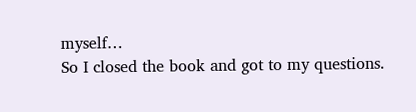myself…
So I closed the book and got to my questions.